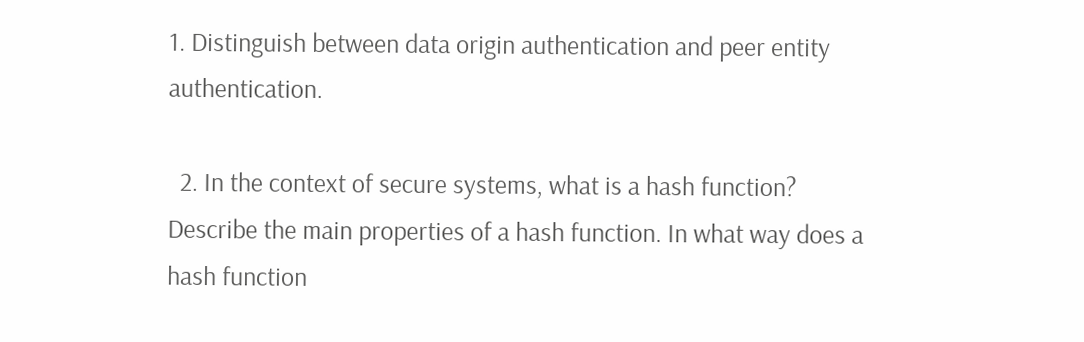1. Distinguish between data origin authentication and peer entity authentication.

  2. In the context of secure systems, what is a hash function? Describe the main properties of a hash function. In what way does a hash function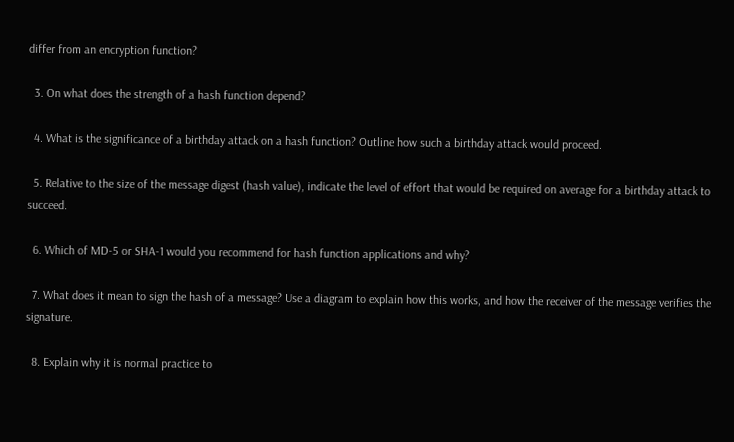differ from an encryption function?

  3. On what does the strength of a hash function depend?

  4. What is the significance of a birthday attack on a hash function? Outline how such a birthday attack would proceed.

  5. Relative to the size of the message digest (hash value), indicate the level of effort that would be required on average for a birthday attack to succeed.

  6. Which of MD-5 or SHA-1 would you recommend for hash function applications and why?

  7. What does it mean to sign the hash of a message? Use a diagram to explain how this works, and how the receiver of the message verifies the signature.

  8. Explain why it is normal practice to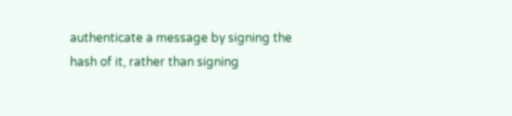authenticate a message by signing the hash of it, rather than signing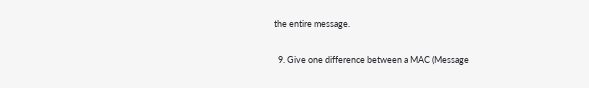the entire message.

  9. Give one difference between a MAC (Message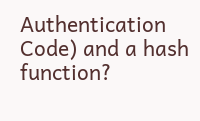Authentication Code) and a hash function?